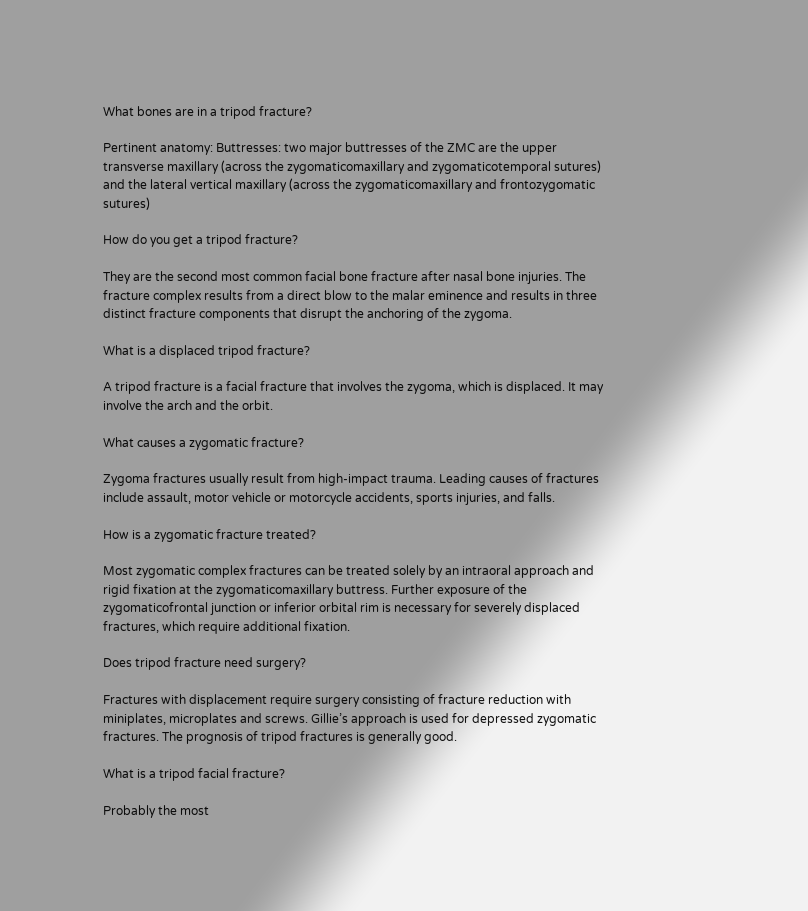What bones are in a tripod fracture?

Pertinent anatomy: Buttresses: two major buttresses of the ZMC are the upper transverse maxillary (across the zygomaticomaxillary and zygomaticotemporal sutures) and the lateral vertical maxillary (across the zygomaticomaxillary and frontozygomatic sutures)

How do you get a tripod fracture?

They are the second most common facial bone fracture after nasal bone injuries. The fracture complex results from a direct blow to the malar eminence and results in three distinct fracture components that disrupt the anchoring of the zygoma.

What is a displaced tripod fracture?

A tripod fracture is a facial fracture that involves the zygoma, which is displaced. It may involve the arch and the orbit.

What causes a zygomatic fracture?

Zygoma fractures usually result from high-impact trauma. Leading causes of fractures include assault, motor vehicle or motorcycle accidents, sports injuries, and falls.

How is a zygomatic fracture treated?

Most zygomatic complex fractures can be treated solely by an intraoral approach and rigid fixation at the zygomaticomaxillary buttress. Further exposure of the zygomaticofrontal junction or inferior orbital rim is necessary for severely displaced fractures, which require additional fixation.

Does tripod fracture need surgery?

Fractures with displacement require surgery consisting of fracture reduction with miniplates, microplates and screws. Gillie’s approach is used for depressed zygomatic fractures. The prognosis of tripod fractures is generally good.

What is a tripod facial fracture?

Probably the most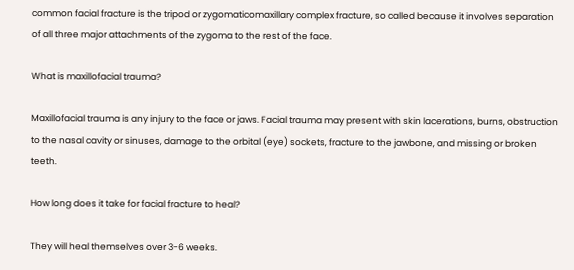common facial fracture is the tripod or zygomaticomaxillary complex fracture, so called because it involves separation of all three major attachments of the zygoma to the rest of the face.

What is maxillofacial trauma?

Maxillofacial trauma is any injury to the face or jaws. Facial trauma may present with skin lacerations, burns, obstruction to the nasal cavity or sinuses, damage to the orbital (eye) sockets, fracture to the jawbone, and missing or broken teeth.

How long does it take for facial fracture to heal?

They will heal themselves over 3-6 weeks.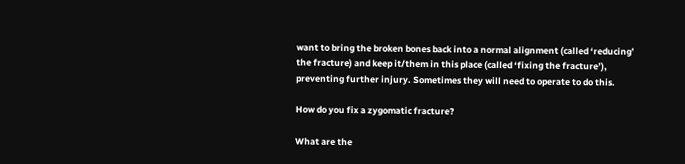want to bring the broken bones back into a normal alignment (called ‘reducing’ the fracture) and keep it/them in this place (called ‘fixing the fracture’), preventing further injury. Sometimes they will need to operate to do this.

How do you fix a zygomatic fracture?

What are the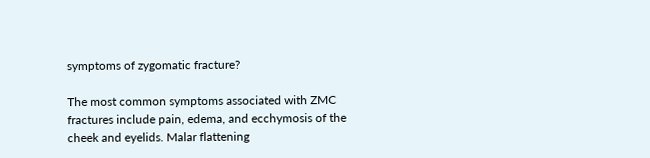symptoms of zygomatic fracture?

The most common symptoms associated with ZMC fractures include pain, edema, and ecchymosis of the cheek and eyelids. Malar flattening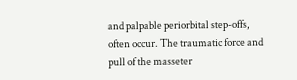and palpable periorbital step-offs, often occur. The traumatic force and pull of the masseter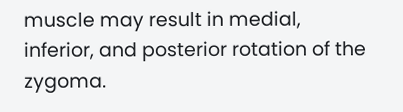muscle may result in medial, inferior, and posterior rotation of the zygoma.